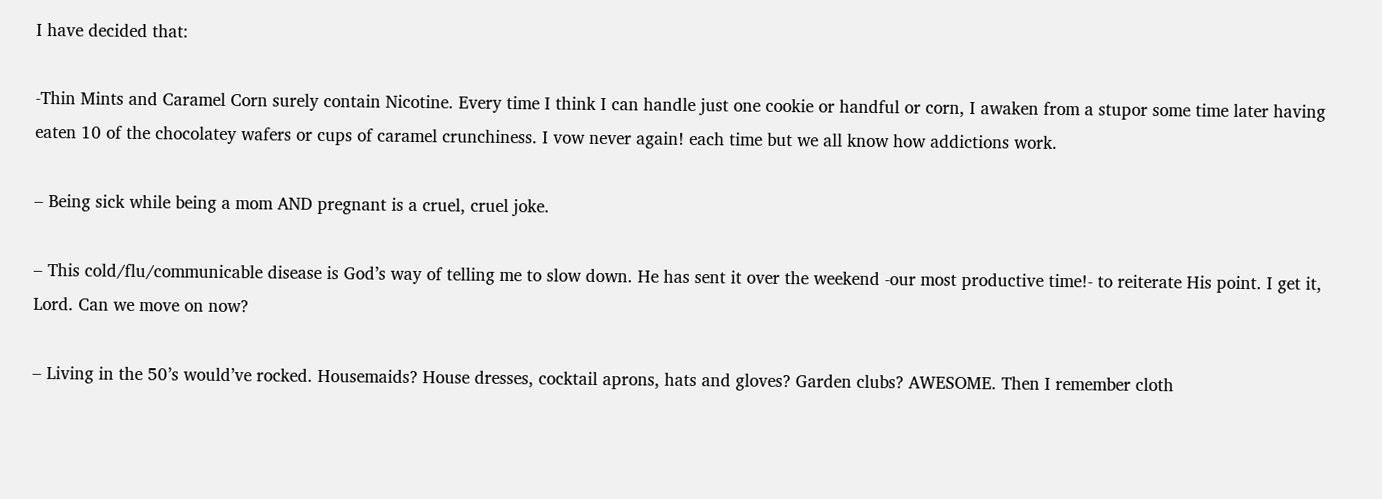I have decided that:

-Thin Mints and Caramel Corn surely contain Nicotine. Every time I think I can handle just one cookie or handful or corn, I awaken from a stupor some time later having eaten 10 of the chocolatey wafers or cups of caramel crunchiness. I vow never again! each time but we all know how addictions work.

– Being sick while being a mom AND pregnant is a cruel, cruel joke.

– This cold/flu/communicable disease is God’s way of telling me to slow down. He has sent it over the weekend -our most productive time!- to reiterate His point. I get it, Lord. Can we move on now?

– Living in the 50’s would’ve rocked. Housemaids? House dresses, cocktail aprons, hats and gloves? Garden clubs? AWESOME. Then I remember cloth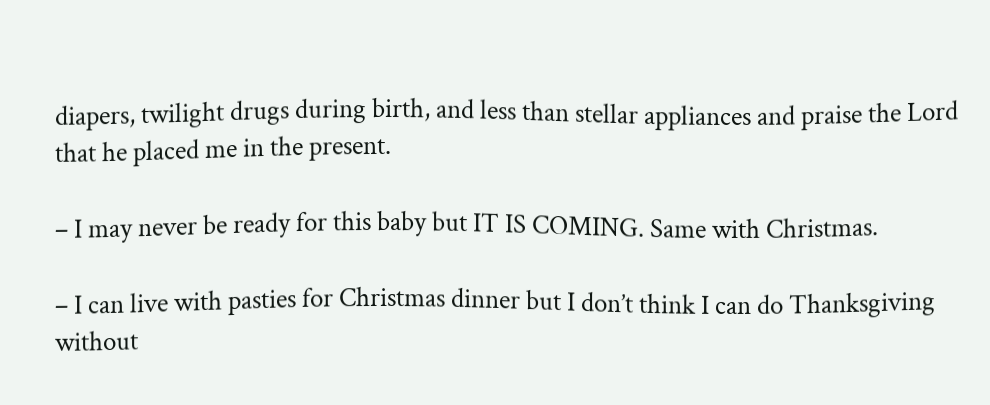diapers, twilight drugs during birth, and less than stellar appliances and praise the Lord that he placed me in the present.

– I may never be ready for this baby but IT IS COMING. Same with Christmas.

– I can live with pasties for Christmas dinner but I don’t think I can do Thanksgiving without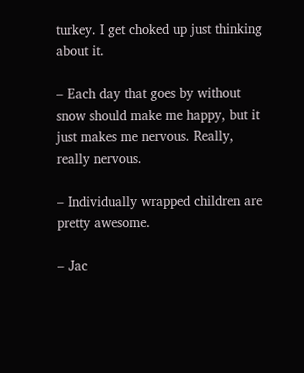turkey. I get choked up just thinking about it.

– Each day that goes by without snow should make me happy, but it just makes me nervous. Really, really nervous.

– Individually wrapped children are pretty awesome.

– Jac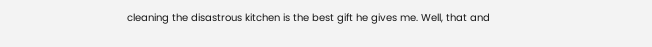cleaning the disastrous kitchen is the best gift he gives me. Well, that and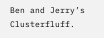Ben and Jerry’s Clusterfluff.